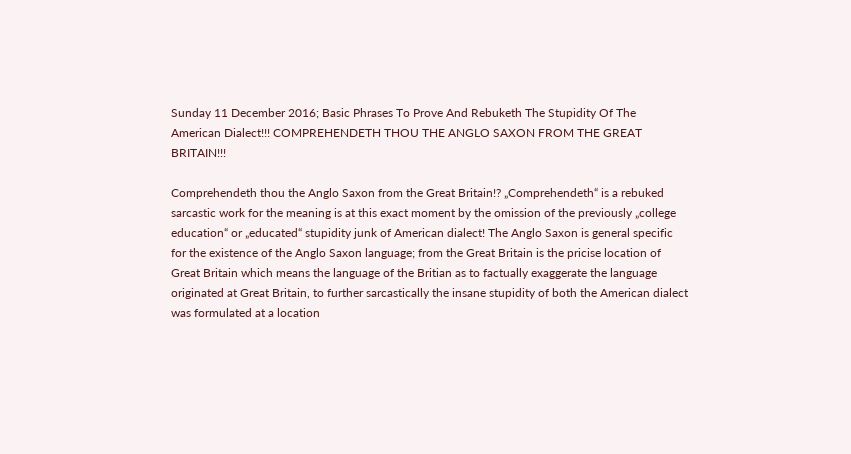Sunday 11 December 2016; Basic Phrases To Prove And Rebuketh The Stupidity Of The American Dialect!!! COMPREHENDETH THOU THE ANGLO SAXON FROM THE GREAT BRITAIN!!!

Comprehendeth thou the Anglo Saxon from the Great Britain!? „Comprehendeth“ is a rebuked sarcastic work for the meaning is at this exact moment by the omission of the previously „college education“ or „educated“ stupidity junk of American dialect! The Anglo Saxon is general specific for the existence of the Anglo Saxon language; from the Great Britain is the pricise location of Great Britain which means the language of the Britian as to factually exaggerate the language originated at Great Britain, to further sarcastically the insane stupidity of both the American dialect was formulated at a location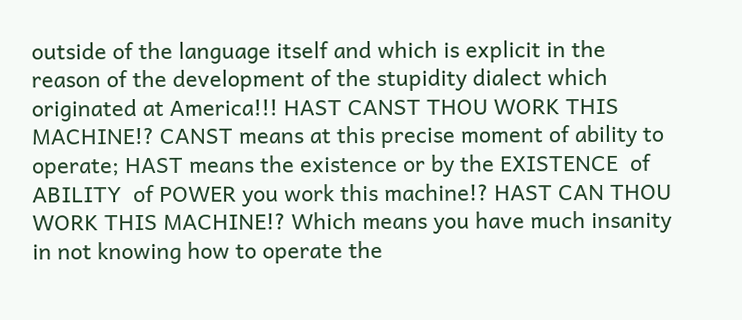outside of the language itself and which is explicit in the reason of the development of the stupidity dialect which originated at America!!! HAST CANST THOU WORK THIS MACHINE!? CANST means at this precise moment of ability to operate; HAST means the existence or by the EXISTENCE  of ABILITY  of POWER you work this machine!? HAST CAN THOU WORK THIS MACHINE!? Which means you have much insanity in not knowing how to operate the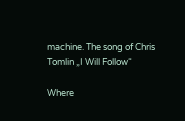machine. The song of Chris Tomlin „I Will Follow“

Where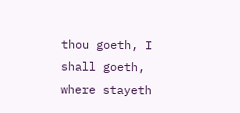thou goeth, I shall goeth, where stayeth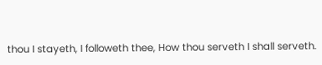thou I stayeth, I followeth thee, How thou serveth I shall serveth.